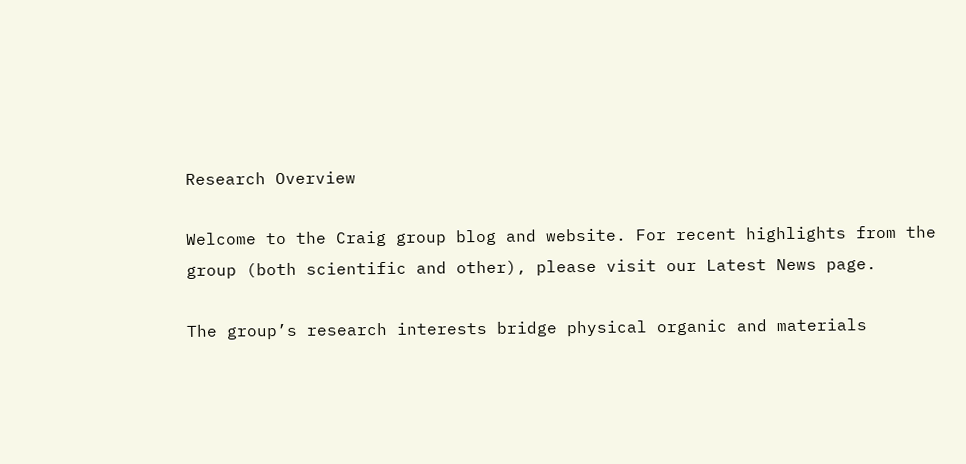Research Overview

Welcome to the Craig group blog and website. For recent highlights from the group (both scientific and other), please visit our Latest News page.

The group’s research interests bridge physical organic and materials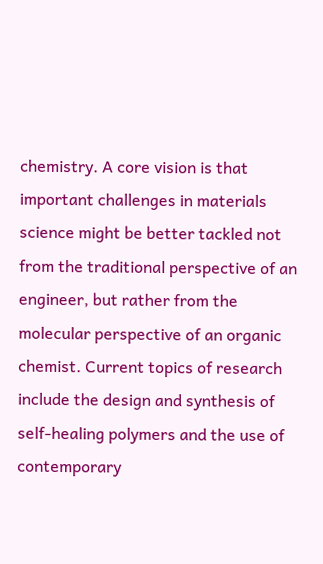chemistry. A core vision is that important challenges in materials science might be better tackled not from the traditional perspective of an engineer, but rather from the molecular perspective of an organic chemist. Current topics of research include the design and synthesis of self-healing polymers and the use of contemporary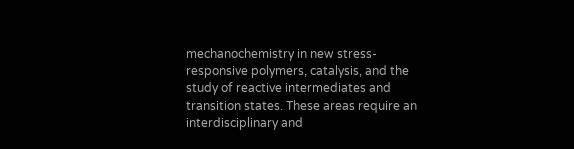mechanochemistry in new stress-responsive polymers, catalysis, and the study of reactive intermediates and transition states. These areas require an interdisciplinary and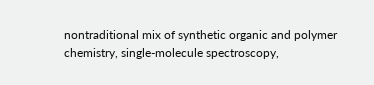nontraditional mix of synthetic organic and polymer chemistry, single-molecule spectroscopy,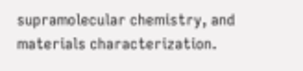supramolecular chemistry, and materials characterization.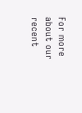For more about our recent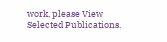work, please View Selected Publications.